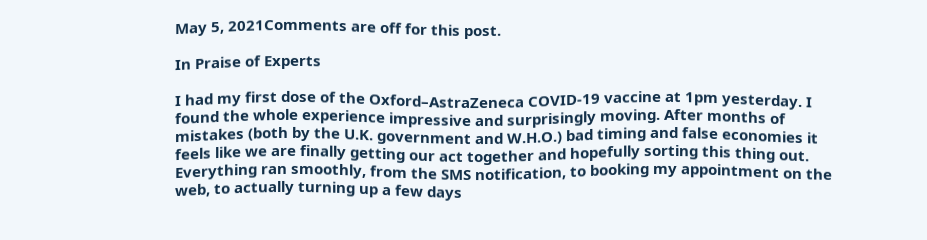May 5, 2021Comments are off for this post.

In Praise of Experts

I had my first dose of the Oxford–AstraZeneca COVID-19 vaccine at 1pm yesterday. I found the whole experience impressive and surprisingly moving. After months of mistakes (both by the U.K. government and W.H.O.) bad timing and false economies it feels like we are finally getting our act together and hopefully sorting this thing out. Everything ran smoothly, from the SMS notification, to booking my appointment on the web, to actually turning up a few days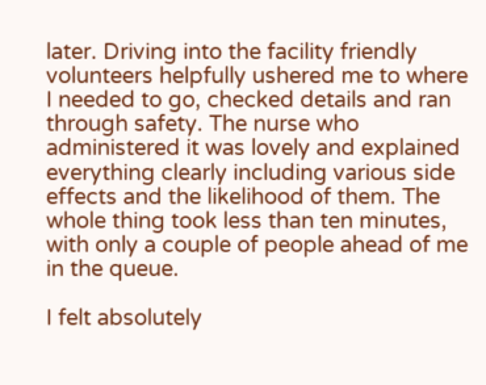later. Driving into the facility friendly volunteers helpfully ushered me to where I needed to go, checked details and ran through safety. The nurse who administered it was lovely and explained everything clearly including various side effects and the likelihood of them. The whole thing took less than ten minutes, with only a couple of people ahead of me in the queue.

I felt absolutely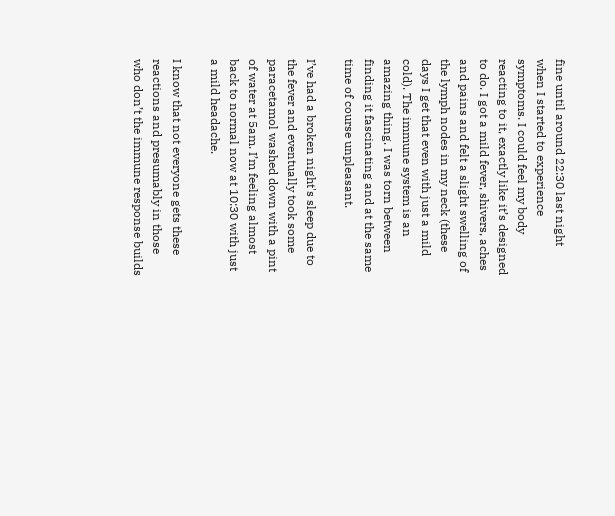fine until around 22:30 last night when I started to experience symptoms. I could feel my body reacting to it, exactly like it’s designed to do. I got a mild fever, shivers, aches and pains and felt a slight swelling of the lymph nodes in my neck (these days I get that even with just a mild cold). The immune system is an amazing thing. I was torn between finding it fascinating and at the same time of course unpleasant.

I’ve had a broken night's sleep due to the fever and eventually took some paracetamol washed down with a pint of water at 5am. I’m feeling almost back to normal now at 10:30 with just a mild headache.

I know that not everyone gets these reactions and presumably in those who don’t the immune response builds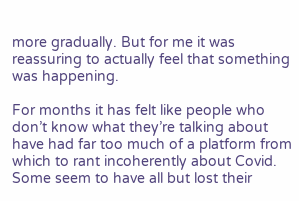more gradually. But for me it was reassuring to actually feel that something was happening.

For months it has felt like people who don’t know what they’re talking about have had far too much of a platform from which to rant incoherently about Covid. Some seem to have all but lost their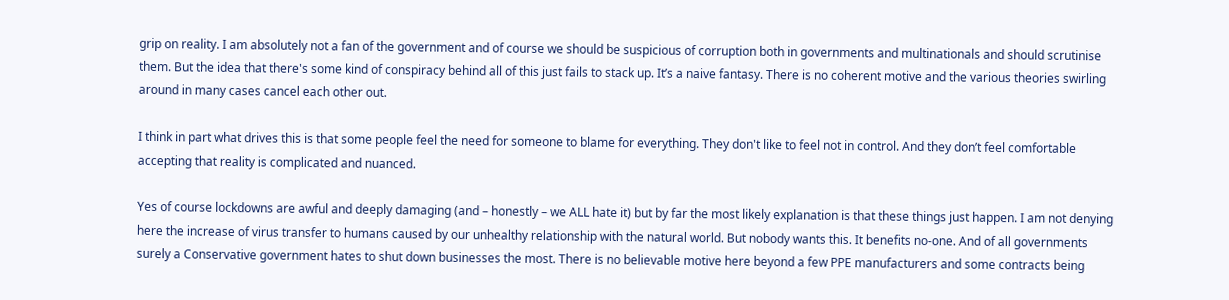grip on reality. I am absolutely not a fan of the government and of course we should be suspicious of corruption both in governments and multinationals and should scrutinise them. But the idea that there's some kind of conspiracy behind all of this just fails to stack up. It’s a naive fantasy. There is no coherent motive and the various theories swirling around in many cases cancel each other out.

I think in part what drives this is that some people feel the need for someone to blame for everything. They don't like to feel not in control. And they don’t feel comfortable accepting that reality is complicated and nuanced.

Yes of course lockdowns are awful and deeply damaging (and – honestly – we ALL hate it) but by far the most likely explanation is that these things just happen. I am not denying here the increase of virus transfer to humans caused by our unhealthy relationship with the natural world. But nobody wants this. It benefits no-one. And of all governments surely a Conservative government hates to shut down businesses the most. There is no believable motive here beyond a few PPE manufacturers and some contracts being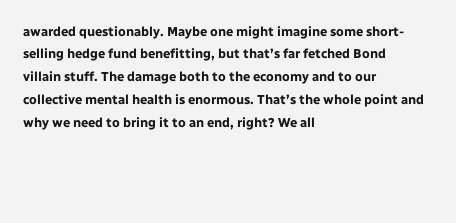awarded questionably. Maybe one might imagine some short-selling hedge fund benefitting, but that’s far fetched Bond villain stuff. The damage both to the economy and to our collective mental health is enormous. That’s the whole point and why we need to bring it to an end, right? We all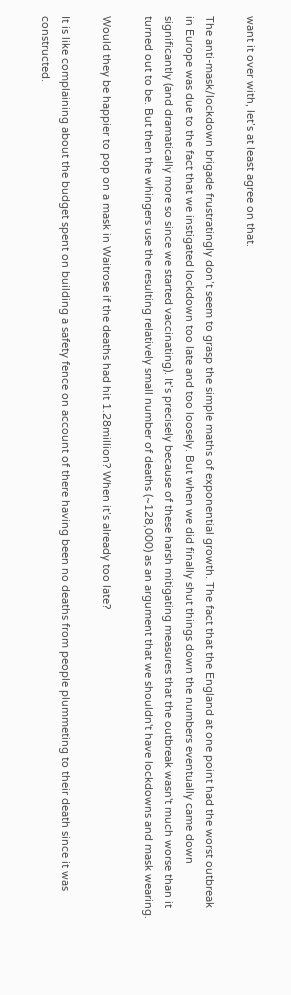want it over with, let’s at least agree on that.

The anti-mask/lockdown brigade frustratingly don’t seem to grasp the simple maths of exponential growth. The fact that the England at one point had the worst outbreak in Europe was due to the fact that we instigated lockdown too late and too loosely. But when we did finally shut things down the numbers eventually came down significantly (and dramatically more so since we started vaccinating). It’s precisely because of these harsh mitigating measures that the outbreak wasn't much worse than it turned out to be. But then the whingers use the resulting relatively small number of deaths (~128,000) as an argument that we shouldn't have lockdowns and mask wearing.

Would they be happier to pop on a mask in Waitrose if the deaths had hit 1.28million? When it’s already too late?

It is like complaining about the budget spent on building a safety fence on account of there having been no deaths from people plummeting to their death since it was constructed.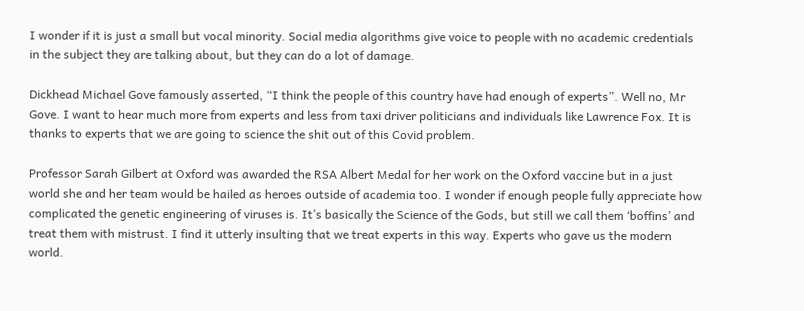I wonder if it is just a small but vocal minority. Social media algorithms give voice to people with no academic credentials in the subject they are talking about, but they can do a lot of damage.

Dickhead Michael Gove famously asserted, “I think the people of this country have had enough of experts”. Well no, Mr Gove. I want to hear much more from experts and less from taxi driver politicians and individuals like Lawrence Fox. It is thanks to experts that we are going to science the shit out of this Covid problem.

Professor Sarah Gilbert at Oxford was awarded the RSA Albert Medal for her work on the Oxford vaccine but in a just world she and her team would be hailed as heroes outside of academia too. I wonder if enough people fully appreciate how complicated the genetic engineering of viruses is. It’s basically the Science of the Gods, but still we call them ‘boffins’ and treat them with mistrust. I find it utterly insulting that we treat experts in this way. Experts who gave us the modern world.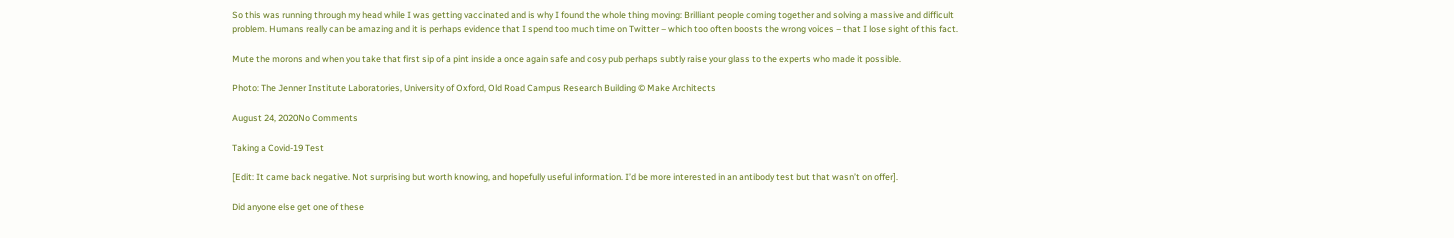So this was running through my head while I was getting vaccinated and is why I found the whole thing moving: Brilliant people coming together and solving a massive and difficult problem. Humans really can be amazing and it is perhaps evidence that I spend too much time on Twitter – which too often boosts the wrong voices – that I lose sight of this fact.

Mute the morons and when you take that first sip of a pint inside a once again safe and cosy pub perhaps subtly raise your glass to the experts who made it possible.

Photo: The Jenner Institute Laboratories, University of Oxford, Old Road Campus Research Building © Make Architects

August 24, 2020No Comments

Taking a Covid-19 Test

[Edit: It came back negative. Not surprising but worth knowing, and hopefully useful information. I’d be more interested in an antibody test but that wasn’t on offer].

Did anyone else get one of these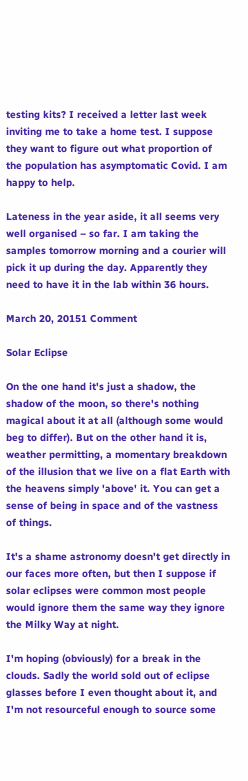testing kits? I received a letter last week inviting me to take a home test. I suppose they want to figure out what proportion of the population has asymptomatic Covid. I am happy to help.

Lateness in the year aside, it all seems very well organised – so far. I am taking the samples tomorrow morning and a courier will pick it up during the day. Apparently they need to have it in the lab within 36 hours.

March 20, 20151 Comment

Solar Eclipse

On the one hand it's just a shadow, the shadow of the moon, so there's nothing magical about it at all (although some would beg to differ). But on the other hand it is, weather permitting, a momentary breakdown of the illusion that we live on a flat Earth with the heavens simply 'above' it. You can get a sense of being in space and of the vastness of things.

It's a shame astronomy doesn't get directly in our faces more often, but then I suppose if solar eclipses were common most people would ignore them the same way they ignore the Milky Way at night.

I'm hoping (obviously) for a break in the clouds. Sadly the world sold out of eclipse glasses before I even thought about it, and I'm not resourceful enough to source some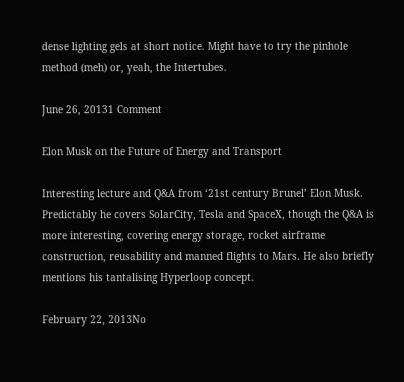dense lighting gels at short notice. Might have to try the pinhole method (meh) or, yeah, the Intertubes.

June 26, 20131 Comment

Elon Musk on the Future of Energy and Transport

Interesting lecture and Q&A from ‘21st century Brunel’ Elon Musk. Predictably he covers SolarCity, Tesla and SpaceX, though the Q&A is more interesting, covering energy storage, rocket airframe construction, reusability and manned flights to Mars. He also briefly mentions his tantalising Hyperloop concept.

February 22, 2013No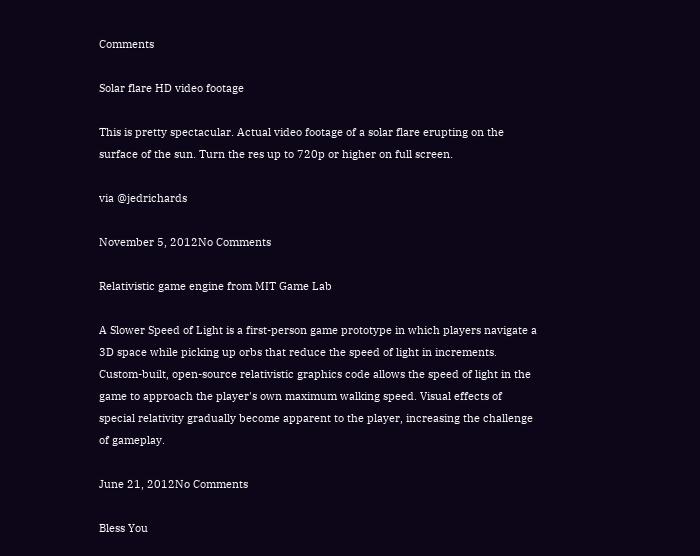Comments

Solar flare HD video footage

This is pretty spectacular. Actual video footage of a solar flare erupting on the surface of the sun. Turn the res up to 720p or higher on full screen.

via @jedrichards

November 5, 2012No Comments

Relativistic game engine from MIT Game Lab

A Slower Speed of Light is a first-person game prototype in which players navigate a 3D space while picking up orbs that reduce the speed of light in increments. Custom-built, open-source relativistic graphics code allows the speed of light in the game to approach the player's own maximum walking speed. Visual effects of special relativity gradually become apparent to the player, increasing the challenge of gameplay.

June 21, 2012No Comments

Bless You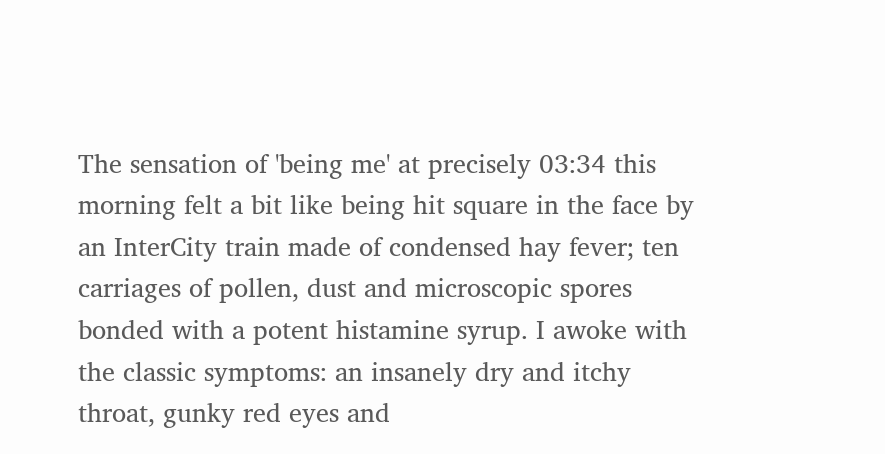The sensation of 'being me' at precisely 03:34 this morning felt a bit like being hit square in the face by an InterCity train made of condensed hay fever; ten carriages of pollen, dust and microscopic spores bonded with a potent histamine syrup. I awoke with the classic symptoms: an insanely dry and itchy throat, gunky red eyes and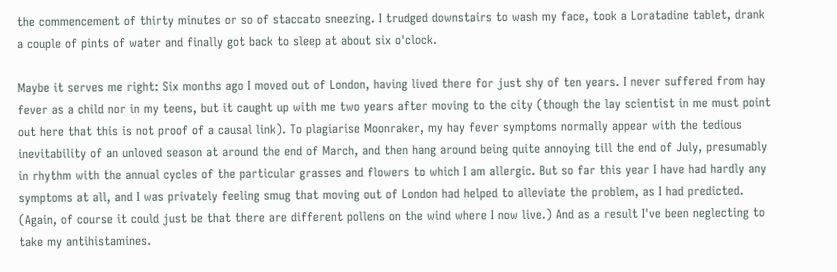the commencement of thirty minutes or so of staccato sneezing. I trudged downstairs to wash my face, took a Loratadine tablet, drank a couple of pints of water and finally got back to sleep at about six o'clock.

Maybe it serves me right: Six months ago I moved out of London, having lived there for just shy of ten years. I never suffered from hay fever as a child nor in my teens, but it caught up with me two years after moving to the city (though the lay scientist in me must point out here that this is not proof of a causal link). To plagiarise Moonraker, my hay fever symptoms normally appear with the tedious inevitability of an unloved season at around the end of March, and then hang around being quite annoying till the end of July, presumably in rhythm with the annual cycles of the particular grasses and flowers to which I am allergic. But so far this year I have had hardly any symptoms at all, and I was privately feeling smug that moving out of London had helped to alleviate the problem, as I had predicted. (Again, of course it could just be that there are different pollens on the wind where I now live.) And as a result I've been neglecting to take my antihistamines.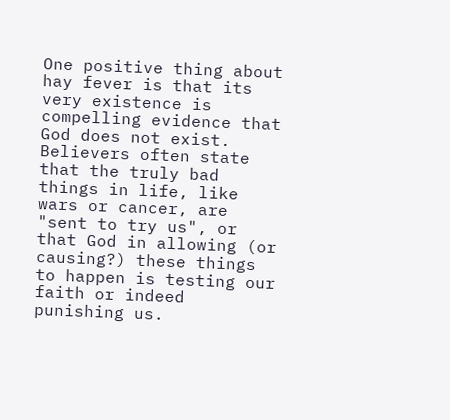One positive thing about hay fever is that its very existence is compelling evidence that God does not exist. Believers often state that the truly bad things in life, like wars or cancer, are "sent to try us", or that God in allowing (or causing?) these things to happen is testing our faith or indeed punishing us.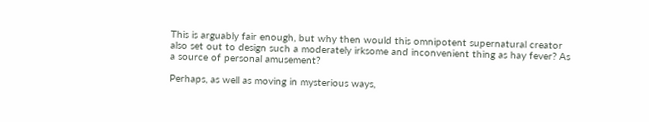This is arguably fair enough, but why then would this omnipotent supernatural creator also set out to design such a moderately irksome and inconvenient thing as hay fever? As a source of personal amusement?

Perhaps, as well as moving in mysterious ways,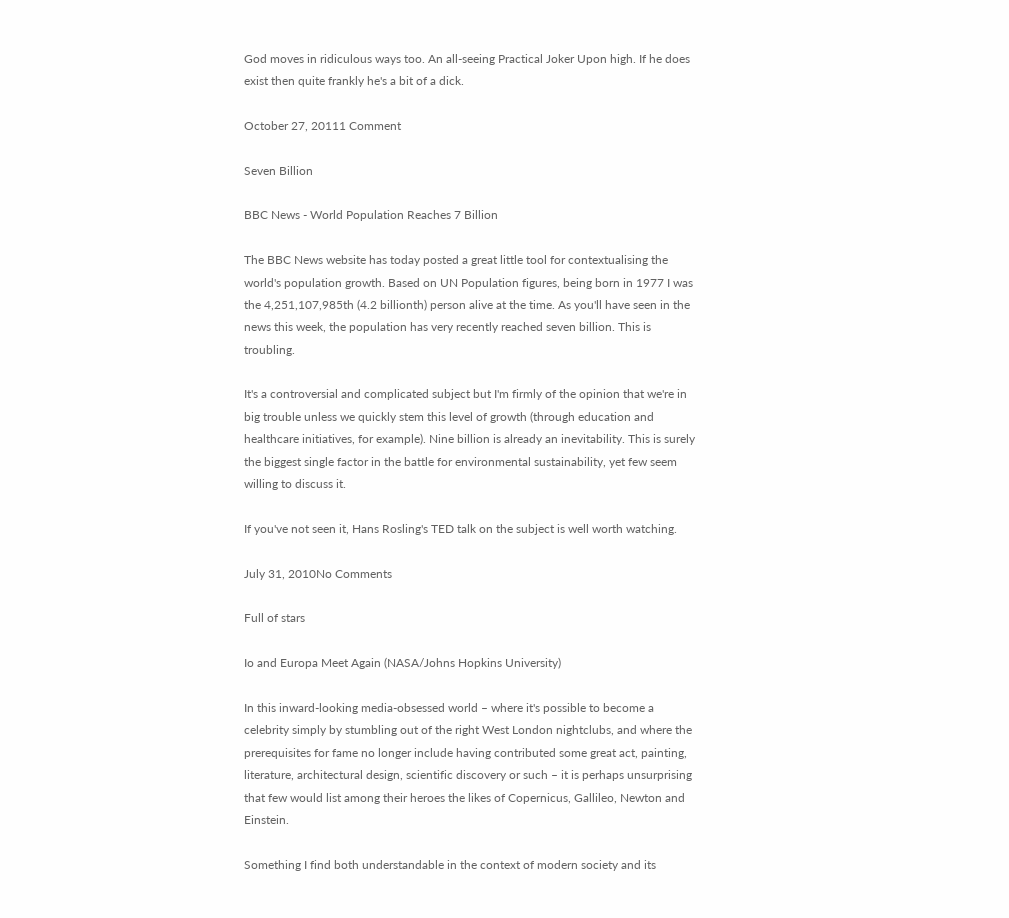God moves in ridiculous ways too. An all-seeing Practical Joker Upon high. If he does exist then quite frankly he's a bit of a dick.

October 27, 20111 Comment

Seven Billion

BBC News - World Population Reaches 7 Billion

The BBC News website has today posted a great little tool for contextualising the world's population growth. Based on UN Population figures, being born in 1977 I was the 4,251,107,985th (4.2 billionth) person alive at the time. As you'll have seen in the news this week, the population has very recently reached seven billion. This is troubling.

It's a controversial and complicated subject but I'm firmly of the opinion that we're in big trouble unless we quickly stem this level of growth (through education and healthcare initiatives, for example). Nine billion is already an inevitability. This is surely the biggest single factor in the battle for environmental sustainability, yet few seem willing to discuss it.

If you've not seen it, Hans Rosling's TED talk on the subject is well worth watching.

July 31, 2010No Comments

Full of stars

Io and Europa Meet Again (NASA/Johns Hopkins University)

In this inward-looking media-obsessed world – where it's possible to become a celebrity simply by stumbling out of the right West London nightclubs, and where the prerequisites for fame no longer include having contributed some great act, painting, literature, architectural design, scientific discovery or such – it is perhaps unsurprising that few would list among their heroes the likes of Copernicus, Gallileo, Newton and Einstein.

Something I find both understandable in the context of modern society and its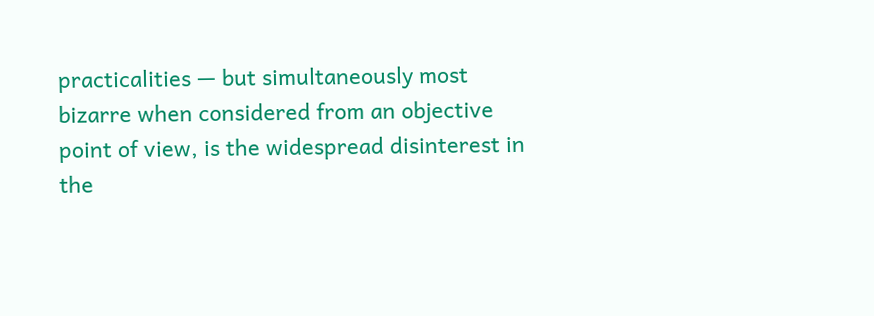practicalities — but simultaneously most bizarre when considered from an objective point of view, is the widespread disinterest in the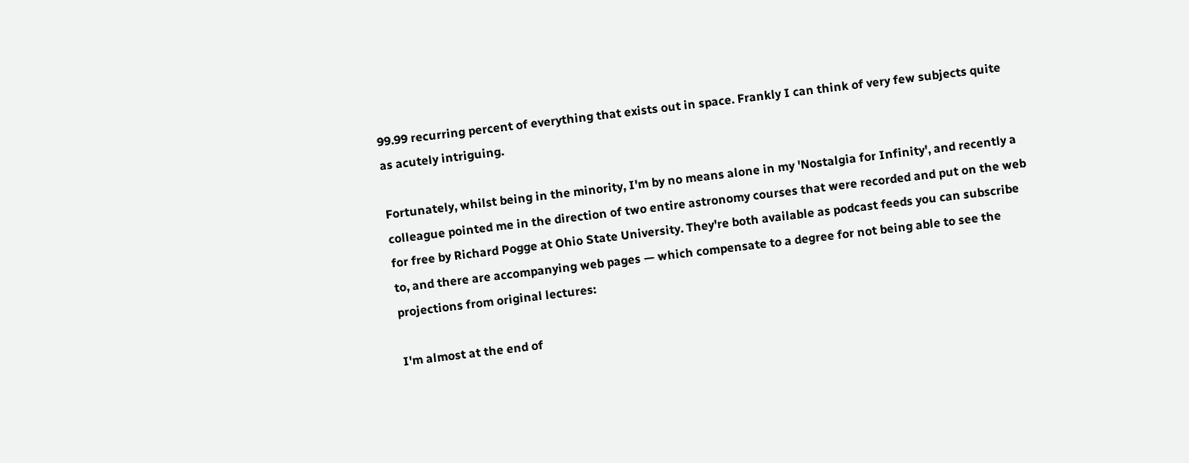99.99 recurring percent of everything that exists out in space. Frankly I can think of very few subjects quite as acutely intriguing.

Fortunately, whilst being in the minority, I'm by no means alone in my 'Nostalgia for Infinity', and recently a colleague pointed me in the direction of two entire astronomy courses that were recorded and put on the web for free by Richard Pogge at Ohio State University. They're both available as podcast feeds you can subscribe to, and there are accompanying web pages — which compensate to a degree for not being able to see the projections from original lectures:

I'm almost at the end of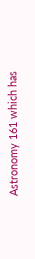Astronomy 161 which has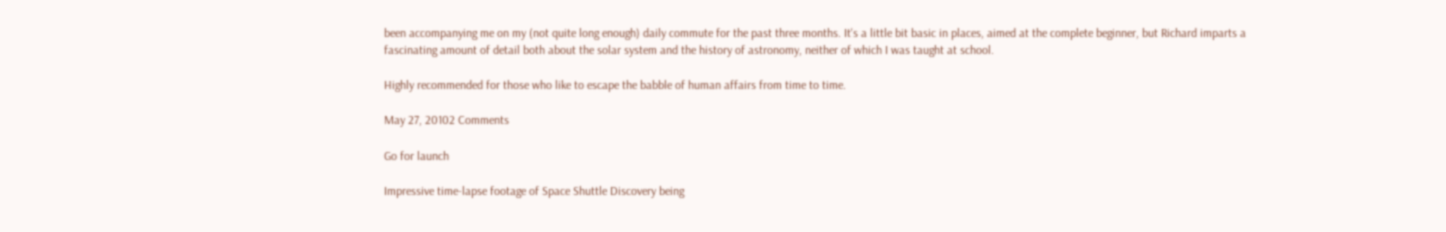been accompanying me on my (not quite long enough) daily commute for the past three months. It's a little bit basic in places, aimed at the complete beginner, but Richard imparts a fascinating amount of detail both about the solar system and the history of astronomy, neither of which I was taught at school.

Highly recommended for those who like to escape the babble of human affairs from time to time.

May 27, 20102 Comments

Go for launch

Impressive time-lapse footage of Space Shuttle Discovery being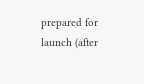prepared for launch (after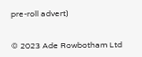pre-roll advert)


© 2023 Ade Rowbotham Ltd